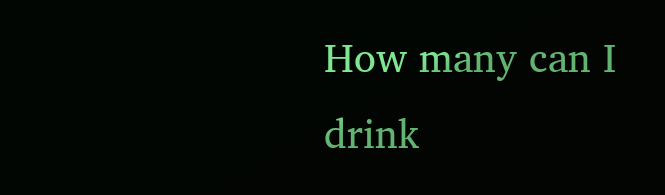How many can I drink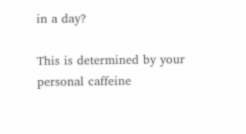in a day?

This is determined by your personal caffeine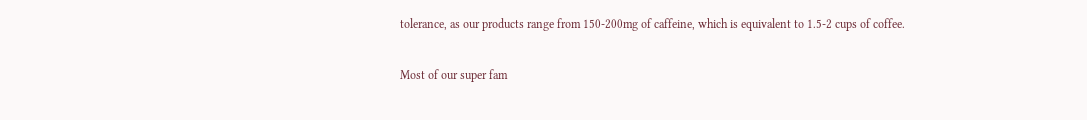tolerance, as our products range from 150-200mg of caffeine, which is equivalent to 1.5-2 cups of coffee.

Most of our super fam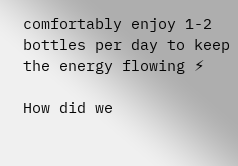comfortably enjoy 1-2 bottles per day to keep the energy flowing ⚡

How did we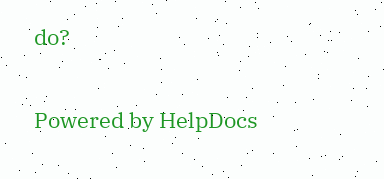do?

Powered by HelpDocs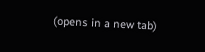(opens in a new tab)